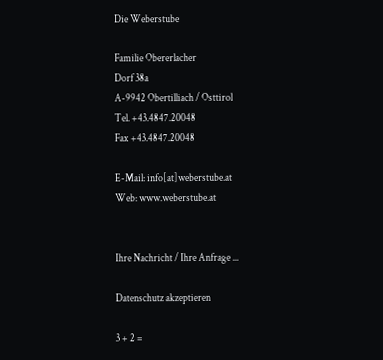Die Weberstube

Familie Obererlacher
Dorf 38a
A-9942 Obertilliach / Osttirol
Tel. +43.4847.20048
Fax +43.4847.20048

E-Mail: info[at]weberstube.at
Web: www.weberstube.at


Ihre Nachricht / Ihre Anfrage ...

Datenschutz akzeptieren

3 + 2 =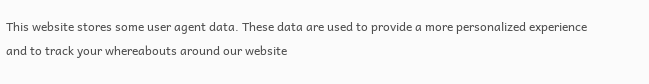This website stores some user agent data. These data are used to provide a more personalized experience and to track your whereabouts around our website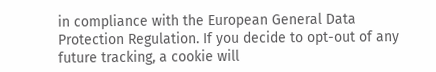in compliance with the European General Data Protection Regulation. If you decide to opt-out of any future tracking, a cookie will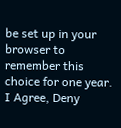be set up in your browser to remember this choice for one year. I Agree, Deny